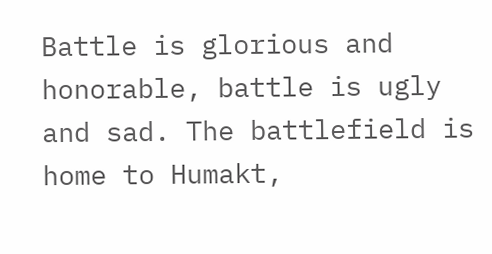Battle is glorious and honorable, battle is ugly and sad. The battlefield is home to Humakt,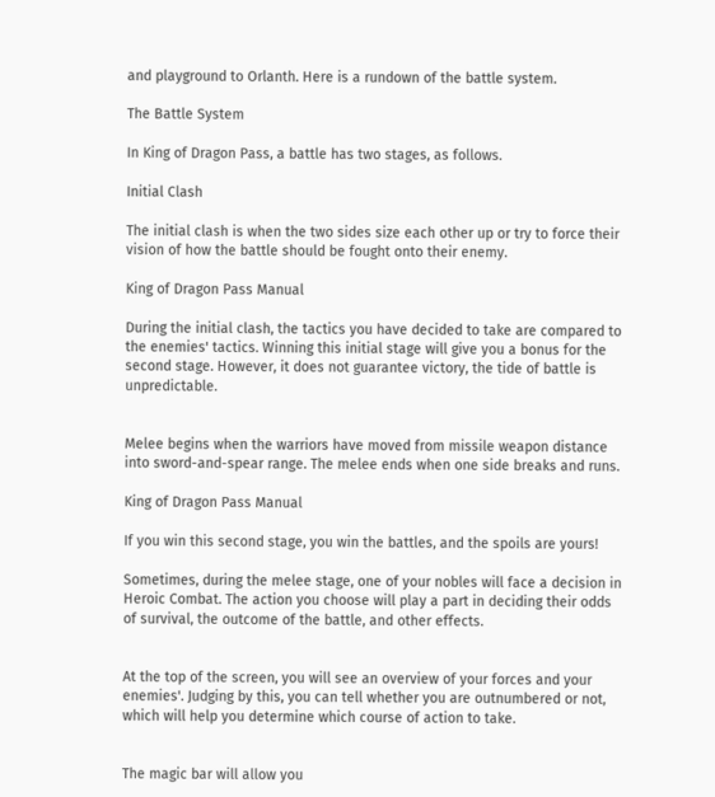and playground to Orlanth. Here is a rundown of the battle system.

The Battle System

In King of Dragon Pass, a battle has two stages, as follows.

Initial Clash

The initial clash is when the two sides size each other up or try to force their vision of how the battle should be fought onto their enemy.

King of Dragon Pass Manual

During the initial clash, the tactics you have decided to take are compared to the enemies' tactics. Winning this initial stage will give you a bonus for the second stage. However, it does not guarantee victory, the tide of battle is unpredictable.


Melee begins when the warriors have moved from missile weapon distance into sword-and-spear range. The melee ends when one side breaks and runs.

King of Dragon Pass Manual

If you win this second stage, you win the battles, and the spoils are yours!

Sometimes, during the melee stage, one of your nobles will face a decision in Heroic Combat. The action you choose will play a part in deciding their odds of survival, the outcome of the battle, and other effects.


At the top of the screen, you will see an overview of your forces and your enemies'. Judging by this, you can tell whether you are outnumbered or not, which will help you determine which course of action to take.


The magic bar will allow you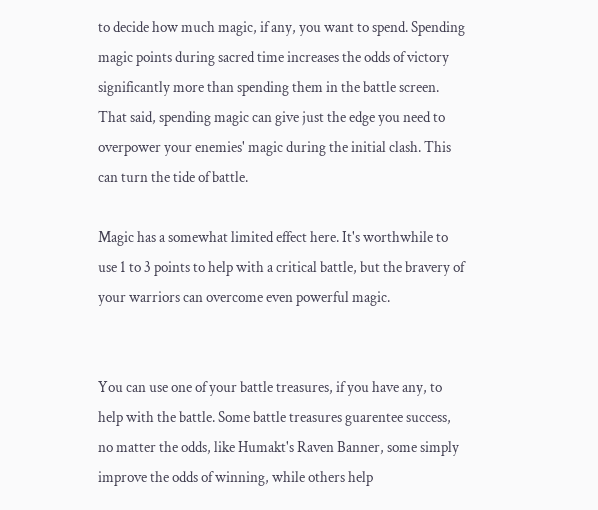to decide how much magic, if any, you want to spend. Spending magic points during sacred time increases the odds of victory significantly more than spending them in the battle screen. That said, spending magic can give just the edge you need to overpower your enemies' magic during the initial clash. This can turn the tide of battle.

Magic has a somewhat limited effect here. It's worthwhile to use 1 to 3 points to help with a critical battle, but the bravery of your warriors can overcome even powerful magic.


You can use one of your battle treasures, if you have any, to help with the battle. Some battle treasures guarentee success, no matter the odds, like Humakt's Raven Banner, some simply improve the odds of winning, while others help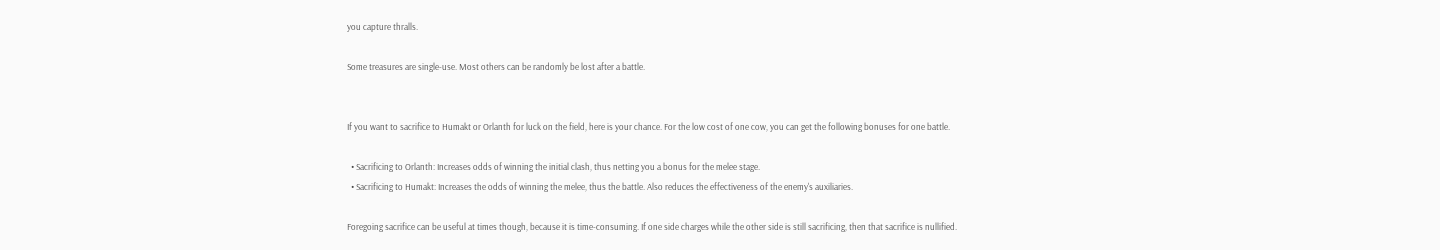you capture thralls.

Some treasures are single-use. Most others can be randomly be lost after a battle.


If you want to sacrifice to Humakt or Orlanth for luck on the field, here is your chance. For the low cost of one cow, you can get the following bonuses for one battle.

  • Sacrificing to Orlanth: Increases odds of winning the initial clash, thus netting you a bonus for the melee stage.
  • Sacrificing to Humakt: Increases the odds of winning the melee, thus the battle. Also reduces the effectiveness of the enemy's auxiliaries.

Foregoing sacrifice can be useful at times though, because it is time-consuming. If one side charges while the other side is still sacrificing, then that sacrifice is nullified.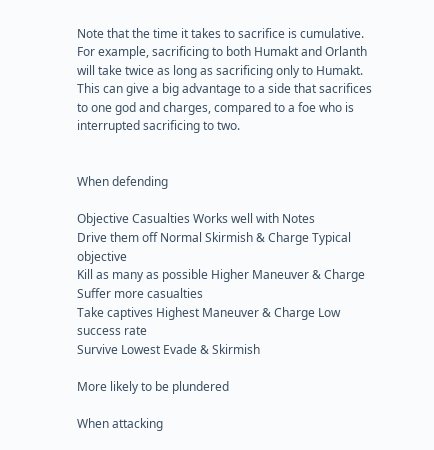Note that the time it takes to sacrifice is cumulative. For example, sacrificing to both Humakt and Orlanth will take twice as long as sacrificing only to Humakt. This can give a big advantage to a side that sacrifices to one god and charges, compared to a foe who is interrupted sacrificing to two.


When defending

Objective Casualties Works well with Notes
Drive them off Normal Skirmish & Charge Typical objective
Kill as many as possible Higher Maneuver & Charge Suffer more casualties
Take captives Highest Maneuver & Charge Low success rate
Survive Lowest Evade & Skirmish

More likely to be plundered

When attacking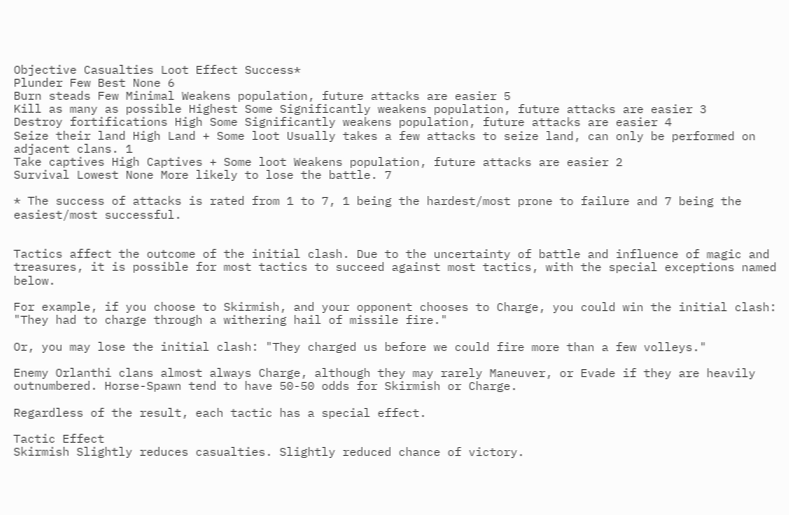Objective Casualties Loot Effect Success*
Plunder Few Best None 6
Burn steads Few Minimal Weakens population, future attacks are easier 5
Kill as many as possible Highest Some Significantly weakens population, future attacks are easier 3
Destroy fortifications High Some Significantly weakens population, future attacks are easier 4
Seize their land High Land + Some loot Usually takes a few attacks to seize land, can only be performed on adjacent clans. 1
Take captives High Captives + Some loot Weakens population, future attacks are easier 2
Survival Lowest None More likely to lose the battle. 7

* The success of attacks is rated from 1 to 7, 1 being the hardest/most prone to failure and 7 being the easiest/most successful.


Tactics affect the outcome of the initial clash. Due to the uncertainty of battle and influence of magic and treasures, it is possible for most tactics to succeed against most tactics, with the special exceptions named below.

For example, if you choose to Skirmish, and your opponent chooses to Charge, you could win the initial clash: "They had to charge through a withering hail of missile fire."

Or, you may lose the initial clash: "They charged us before we could fire more than a few volleys."

Enemy Orlanthi clans almost always Charge, although they may rarely Maneuver, or Evade if they are heavily outnumbered. Horse-Spawn tend to have 50-50 odds for Skirmish or Charge.

Regardless of the result, each tactic has a special effect.

Tactic Effect
Skirmish Slightly reduces casualties. Slightly reduced chance of victory.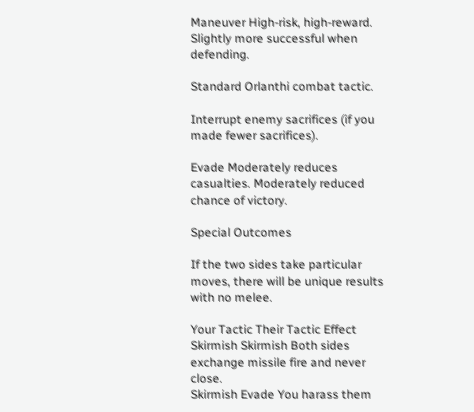Maneuver High-risk, high-reward. Slightly more successful when defending.

Standard Orlanthi combat tactic.

Interrupt enemy sacrifices (if you made fewer sacrifices).

Evade Moderately reduces casualties. Moderately reduced chance of victory.

Special Outcomes

If the two sides take particular moves, there will be unique results with no melee.

Your Tactic Their Tactic Effect
Skirmish Skirmish Both sides exchange missile fire and never close.
Skirmish Evade You harass them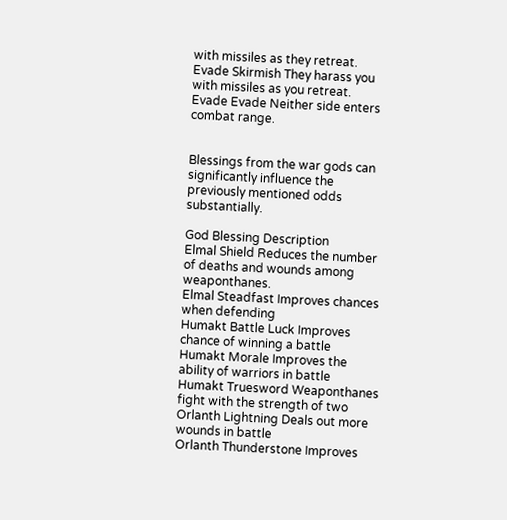with missiles as they retreat.
Evade Skirmish They harass you with missiles as you retreat.
Evade Evade Neither side enters combat range.


Blessings from the war gods can significantly influence the previously mentioned odds substantially.

God Blessing Description
Elmal Shield Reduces the number of deaths and wounds among weaponthanes.
Elmal Steadfast Improves chances when defending
Humakt Battle Luck Improves chance of winning a battle
Humakt Morale Improves the ability of warriors in battle
Humakt Truesword Weaponthanes fight with the strength of two
Orlanth Lightning Deals out more wounds in battle
Orlanth Thunderstone Improves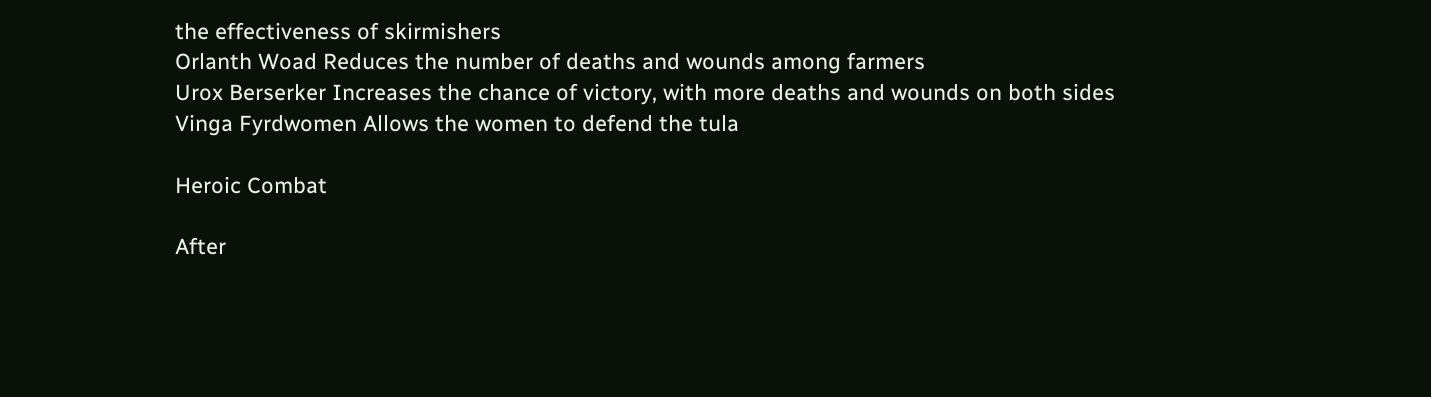the effectiveness of skirmishers
Orlanth Woad Reduces the number of deaths and wounds among farmers
Urox Berserker Increases the chance of victory, with more deaths and wounds on both sides
Vinga Fyrdwomen Allows the women to defend the tula

Heroic Combat

After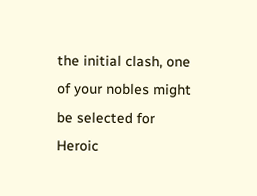the initial clash, one of your nobles might be selected for Heroic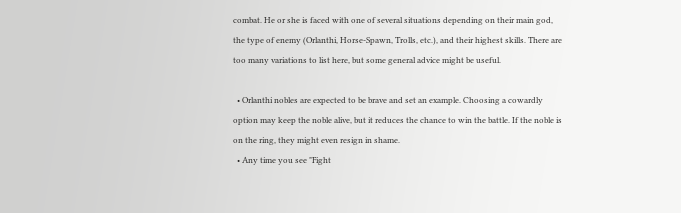combat. He or she is faced with one of several situations depending on their main god, the type of enemy (Orlanthi, Horse-Spawn, Trolls, etc.), and their highest skills. There are too many variations to list here, but some general advice might be useful.

  • Orlanthi nobles are expected to be brave and set an example. Choosing a cowardly option may keep the noble alive, but it reduces the chance to win the battle. If the noble is on the ring, they might even resign in shame.
  • Any time you see "Fight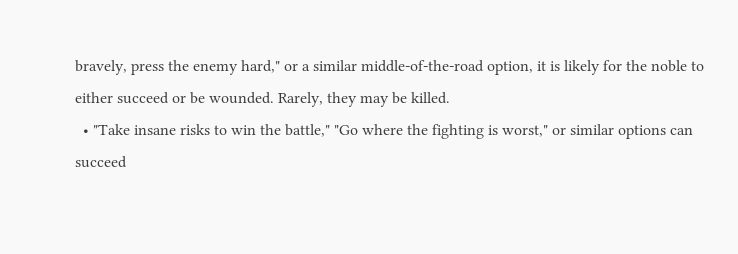bravely, press the enemy hard," or a similar middle-of-the-road option, it is likely for the noble to either succeed or be wounded. Rarely, they may be killed.
  • "Take insane risks to win the battle," "Go where the fighting is worst," or similar options can succeed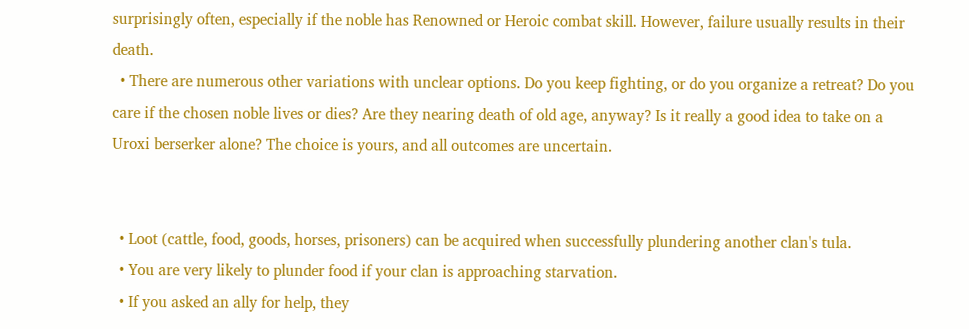surprisingly often, especially if the noble has Renowned or Heroic combat skill. However, failure usually results in their death.
  • There are numerous other variations with unclear options. Do you keep fighting, or do you organize a retreat? Do you care if the chosen noble lives or dies? Are they nearing death of old age, anyway? Is it really a good idea to take on a Uroxi berserker alone? The choice is yours, and all outcomes are uncertain.


  • Loot (cattle, food, goods, horses, prisoners) can be acquired when successfully plundering another clan's tula.
  • You are very likely to plunder food if your clan is approaching starvation.
  • If you asked an ally for help, they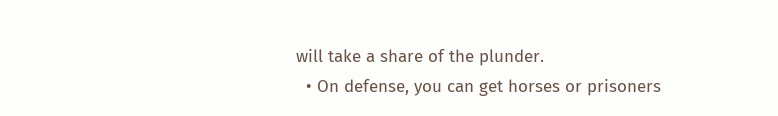will take a share of the plunder.
  • On defense, you can get horses or prisoners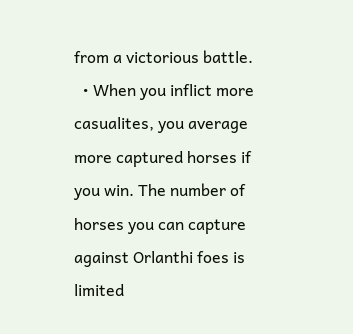from a victorious battle.
  • When you inflict more casualites, you average more captured horses if you win. The number of horses you can capture against Orlanthi foes is limited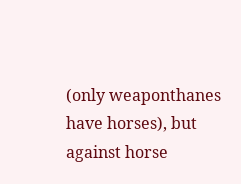(only weaponthanes have horses), but against horse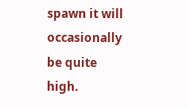spawn it will occasionally be quite high.